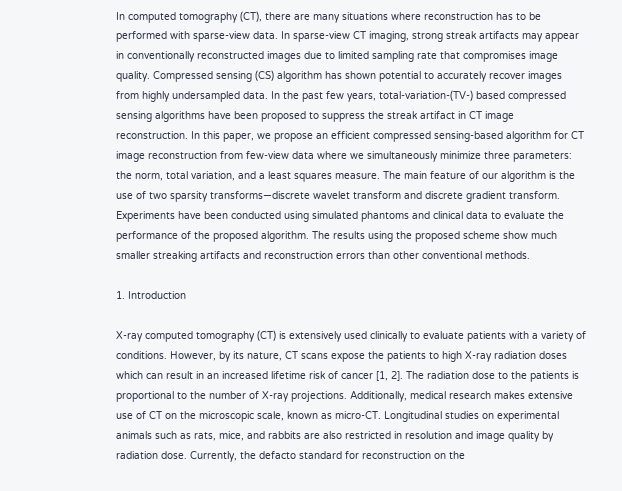In computed tomography (CT), there are many situations where reconstruction has to be performed with sparse-view data. In sparse-view CT imaging, strong streak artifacts may appear in conventionally reconstructed images due to limited sampling rate that compromises image quality. Compressed sensing (CS) algorithm has shown potential to accurately recover images from highly undersampled data. In the past few years, total-variation-(TV-) based compressed sensing algorithms have been proposed to suppress the streak artifact in CT image reconstruction. In this paper, we propose an efficient compressed sensing-based algorithm for CT image reconstruction from few-view data where we simultaneously minimize three parameters: the norm, total variation, and a least squares measure. The main feature of our algorithm is the use of two sparsity transforms—discrete wavelet transform and discrete gradient transform. Experiments have been conducted using simulated phantoms and clinical data to evaluate the performance of the proposed algorithm. The results using the proposed scheme show much smaller streaking artifacts and reconstruction errors than other conventional methods.

1. Introduction

X-ray computed tomography (CT) is extensively used clinically to evaluate patients with a variety of conditions. However, by its nature, CT scans expose the patients to high X-ray radiation doses which can result in an increased lifetime risk of cancer [1, 2]. The radiation dose to the patients is proportional to the number of X-ray projections. Additionally, medical research makes extensive use of CT on the microscopic scale, known as micro-CT. Longitudinal studies on experimental animals such as rats, mice, and rabbits are also restricted in resolution and image quality by radiation dose. Currently, the defacto standard for reconstruction on the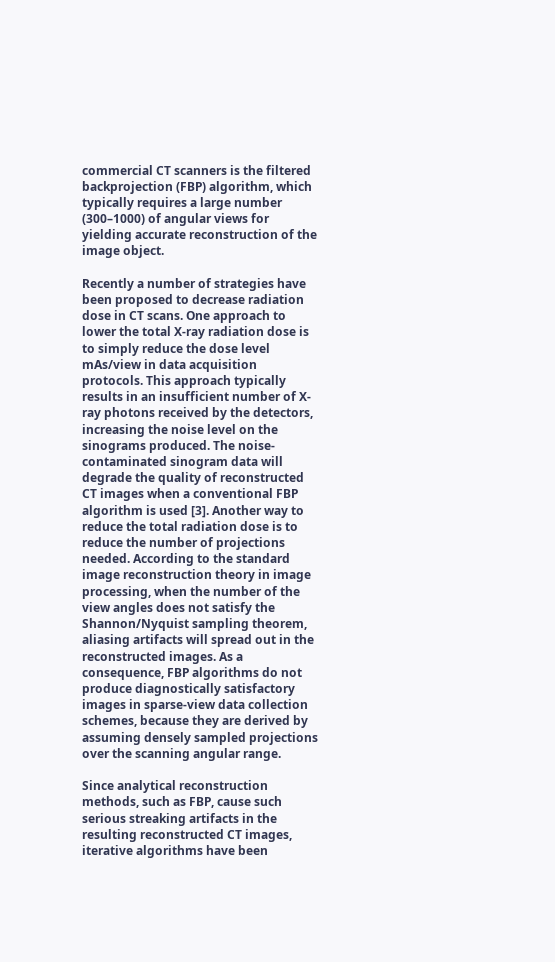commercial CT scanners is the filtered backprojection (FBP) algorithm, which typically requires a large number (300–1000) of angular views for yielding accurate reconstruction of the image object.

Recently a number of strategies have been proposed to decrease radiation dose in CT scans. One approach to lower the total X-ray radiation dose is to simply reduce the dose level mAs/view in data acquisition protocols. This approach typically results in an insufficient number of X-ray photons received by the detectors, increasing the noise level on the sinograms produced. The noise-contaminated sinogram data will degrade the quality of reconstructed CT images when a conventional FBP algorithm is used [3]. Another way to reduce the total radiation dose is to reduce the number of projections needed. According to the standard image reconstruction theory in image processing, when the number of the view angles does not satisfy the Shannon/Nyquist sampling theorem, aliasing artifacts will spread out in the reconstructed images. As a consequence, FBP algorithms do not produce diagnostically satisfactory images in sparse-view data collection schemes, because they are derived by assuming densely sampled projections over the scanning angular range.

Since analytical reconstruction methods, such as FBP, cause such serious streaking artifacts in the resulting reconstructed CT images, iterative algorithms have been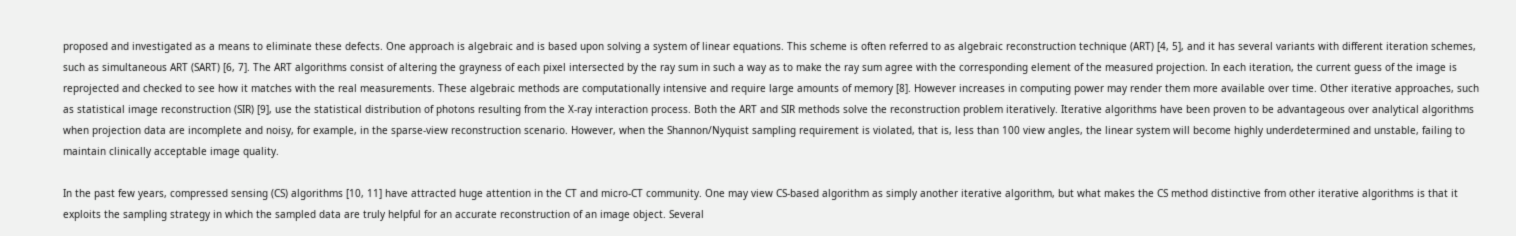proposed and investigated as a means to eliminate these defects. One approach is algebraic and is based upon solving a system of linear equations. This scheme is often referred to as algebraic reconstruction technique (ART) [4, 5], and it has several variants with different iteration schemes, such as simultaneous ART (SART) [6, 7]. The ART algorithms consist of altering the grayness of each pixel intersected by the ray sum in such a way as to make the ray sum agree with the corresponding element of the measured projection. In each iteration, the current guess of the image is reprojected and checked to see how it matches with the real measurements. These algebraic methods are computationally intensive and require large amounts of memory [8]. However increases in computing power may render them more available over time. Other iterative approaches, such as statistical image reconstruction (SIR) [9], use the statistical distribution of photons resulting from the X-ray interaction process. Both the ART and SIR methods solve the reconstruction problem iteratively. Iterative algorithms have been proven to be advantageous over analytical algorithms when projection data are incomplete and noisy, for example, in the sparse-view reconstruction scenario. However, when the Shannon/Nyquist sampling requirement is violated, that is, less than 100 view angles, the linear system will become highly underdetermined and unstable, failing to maintain clinically acceptable image quality.

In the past few years, compressed sensing (CS) algorithms [10, 11] have attracted huge attention in the CT and micro-CT community. One may view CS-based algorithm as simply another iterative algorithm, but what makes the CS method distinctive from other iterative algorithms is that it exploits the sampling strategy in which the sampled data are truly helpful for an accurate reconstruction of an image object. Several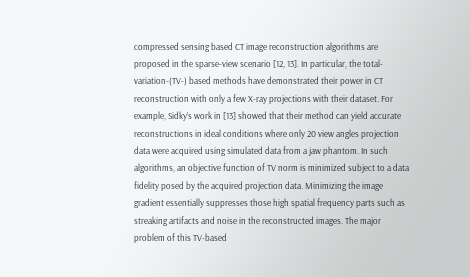compressed sensing based CT image reconstruction algorithms are proposed in the sparse-view scenario [12, 13]. In particular, the total-variation-(TV-) based methods have demonstrated their power in CT reconstruction with only a few X-ray projections with their dataset. For example, Sidky’s work in [13] showed that their method can yield accurate reconstructions in ideal conditions where only 20 view angles projection data were acquired using simulated data from a jaw phantom. In such algorithms, an objective function of TV norm is minimized subject to a data fidelity posed by the acquired projection data. Minimizing the image gradient essentially suppresses those high spatial frequency parts such as streaking artifacts and noise in the reconstructed images. The major problem of this TV-based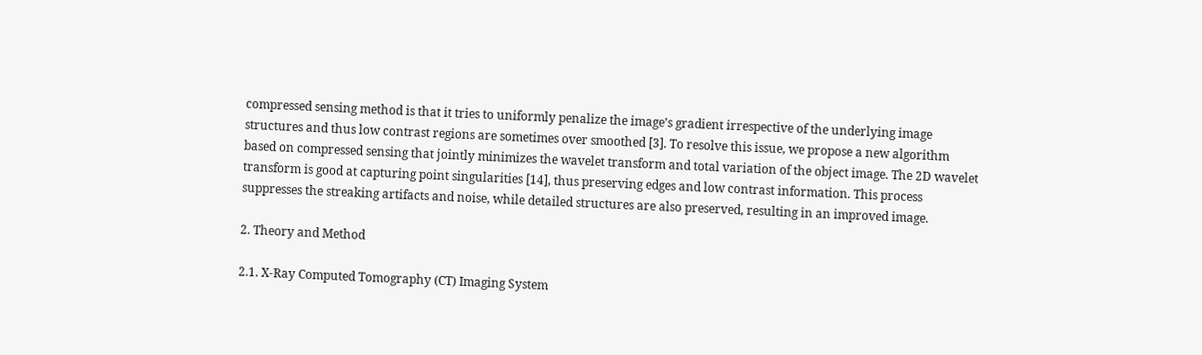compressed sensing method is that it tries to uniformly penalize the image’s gradient irrespective of the underlying image structures and thus low contrast regions are sometimes over smoothed [3]. To resolve this issue, we propose a new algorithm based on compressed sensing that jointly minimizes the wavelet transform and total variation of the object image. The 2D wavelet transform is good at capturing point singularities [14], thus preserving edges and low contrast information. This process suppresses the streaking artifacts and noise, while detailed structures are also preserved, resulting in an improved image.

2. Theory and Method

2.1. X-Ray Computed Tomography (CT) Imaging System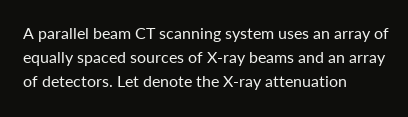A parallel beam CT scanning system uses an array of equally spaced sources of X-ray beams and an array of detectors. Let denote the X-ray attenuation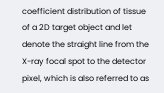coefficient distribution of tissue of a 2D target object and let denote the straight line from the X-ray focal spot to the detector pixel, which is also referred to as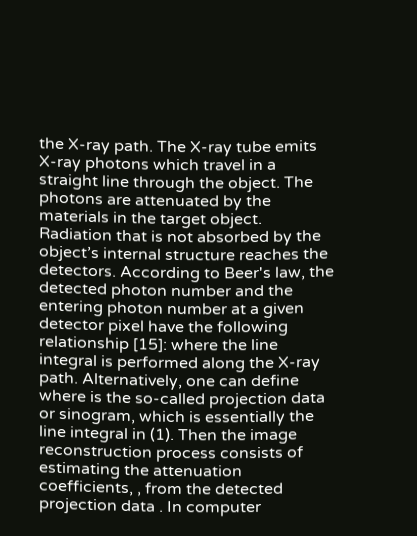the X-ray path. The X-ray tube emits X-ray photons which travel in a straight line through the object. The photons are attenuated by the materials in the target object. Radiation that is not absorbed by the object’s internal structure reaches the detectors. According to Beer's law, the detected photon number and the entering photon number at a given detector pixel have the following relationship [15]: where the line integral is performed along the X-ray path. Alternatively, one can define where is the so-called projection data or sinogram, which is essentially the line integral in (1). Then the image reconstruction process consists of estimating the attenuation coefficients, , from the detected projection data . In computer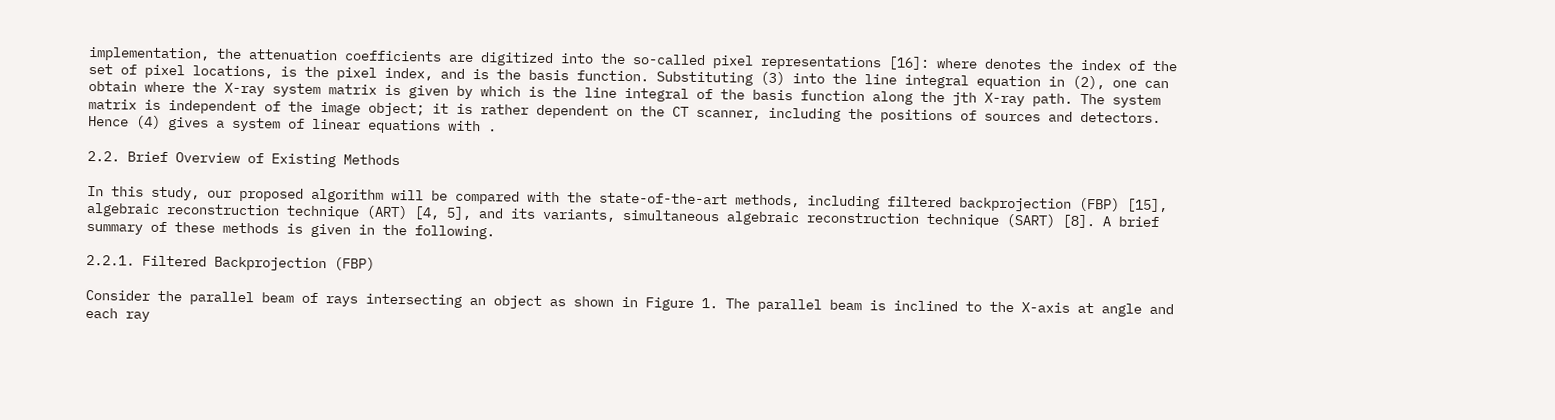implementation, the attenuation coefficients are digitized into the so-called pixel representations [16]: where denotes the index of the set of pixel locations, is the pixel index, and is the basis function. Substituting (3) into the line integral equation in (2), one can obtain where the X-ray system matrix is given by which is the line integral of the basis function along the jth X-ray path. The system matrix is independent of the image object; it is rather dependent on the CT scanner, including the positions of sources and detectors. Hence (4) gives a system of linear equations with .

2.2. Brief Overview of Existing Methods

In this study, our proposed algorithm will be compared with the state-of-the-art methods, including filtered backprojection (FBP) [15], algebraic reconstruction technique (ART) [4, 5], and its variants, simultaneous algebraic reconstruction technique (SART) [8]. A brief summary of these methods is given in the following.

2.2.1. Filtered Backprojection (FBP)

Consider the parallel beam of rays intersecting an object as shown in Figure 1. The parallel beam is inclined to the X-axis at angle and each ray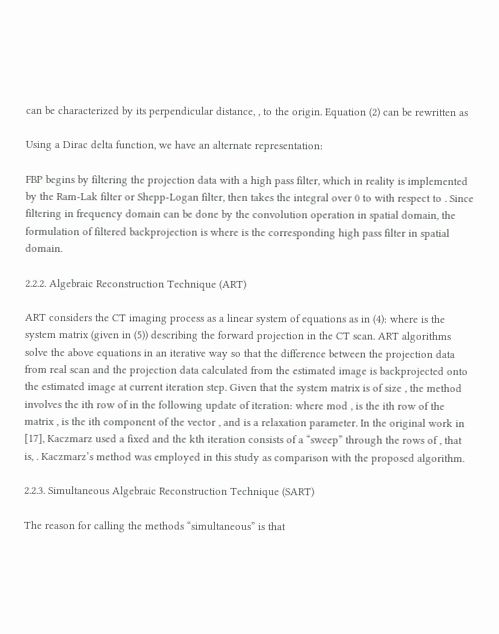can be characterized by its perpendicular distance, , to the origin. Equation (2) can be rewritten as

Using a Dirac delta function, we have an alternate representation:

FBP begins by filtering the projection data with a high pass filter, which in reality is implemented by the Ram-Lak filter or Shepp-Logan filter, then takes the integral over 0 to with respect to . Since filtering in frequency domain can be done by the convolution operation in spatial domain, the formulation of filtered backprojection is where is the corresponding high pass filter in spatial domain.

2.2.2. Algebraic Reconstruction Technique (ART)

ART considers the CT imaging process as a linear system of equations as in (4): where is the system matrix (given in (5)) describing the forward projection in the CT scan. ART algorithms solve the above equations in an iterative way so that the difference between the projection data from real scan and the projection data calculated from the estimated image is backprojected onto the estimated image at current iteration step. Given that the system matrix is of size , the method involves the ith row of in the following update of iteration: where mod , is the ith row of the matrix , is the ith component of the vector , and is a relaxation parameter. In the original work in [17], Kaczmarz used a fixed and the kth iteration consists of a “sweep” through the rows of , that is, . Kaczmarz’s method was employed in this study as comparison with the proposed algorithm.

2.2.3. Simultaneous Algebraic Reconstruction Technique (SART)

The reason for calling the methods “simultaneous” is that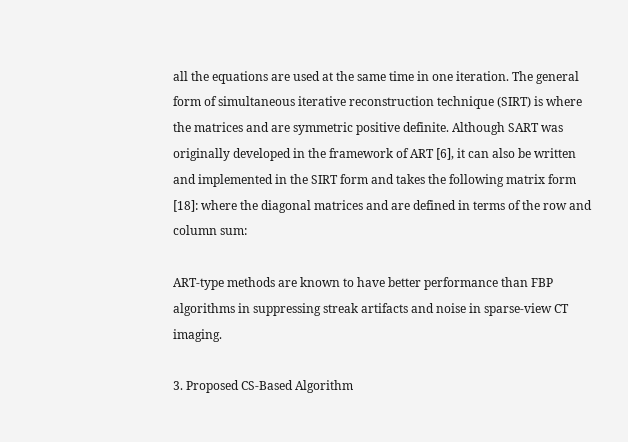all the equations are used at the same time in one iteration. The general form of simultaneous iterative reconstruction technique (SIRT) is where the matrices and are symmetric positive definite. Although SART was originally developed in the framework of ART [6], it can also be written and implemented in the SIRT form and takes the following matrix form [18]: where the diagonal matrices and are defined in terms of the row and column sum:

ART-type methods are known to have better performance than FBP algorithms in suppressing streak artifacts and noise in sparse-view CT imaging.

3. Proposed CS-Based Algorithm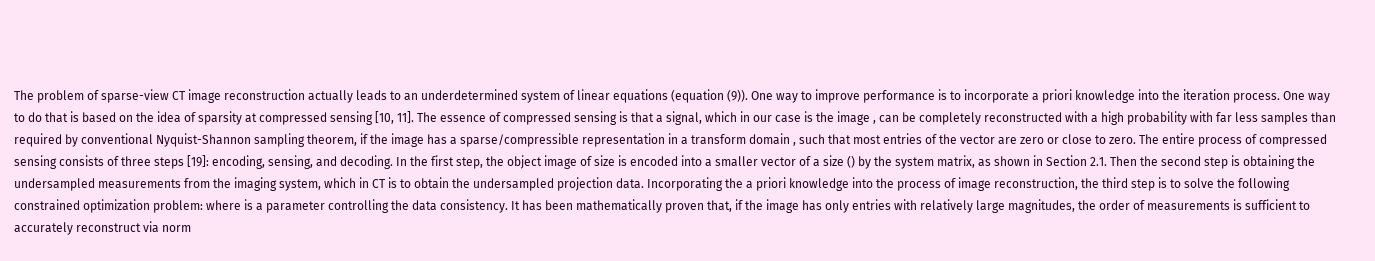The problem of sparse-view CT image reconstruction actually leads to an underdetermined system of linear equations (equation (9)). One way to improve performance is to incorporate a priori knowledge into the iteration process. One way to do that is based on the idea of sparsity at compressed sensing [10, 11]. The essence of compressed sensing is that a signal, which in our case is the image , can be completely reconstructed with a high probability with far less samples than required by conventional Nyquist-Shannon sampling theorem, if the image has a sparse/compressible representation in a transform domain , such that most entries of the vector are zero or close to zero. The entire process of compressed sensing consists of three steps [19]: encoding, sensing, and decoding. In the first step, the object image of size is encoded into a smaller vector of a size () by the system matrix, as shown in Section 2.1. Then the second step is obtaining the undersampled measurements from the imaging system, which in CT is to obtain the undersampled projection data. Incorporating the a priori knowledge into the process of image reconstruction, the third step is to solve the following constrained optimization problem: where is a parameter controlling the data consistency. It has been mathematically proven that, if the image has only entries with relatively large magnitudes, the order of measurements is sufficient to accurately reconstruct via norm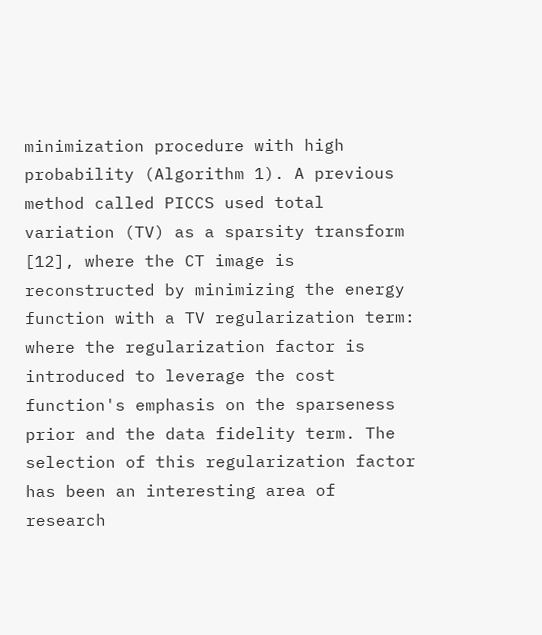minimization procedure with high probability (Algorithm 1). A previous method called PICCS used total variation (TV) as a sparsity transform [12], where the CT image is reconstructed by minimizing the energy function with a TV regularization term: where the regularization factor is introduced to leverage the cost function's emphasis on the sparseness prior and the data fidelity term. The selection of this regularization factor has been an interesting area of research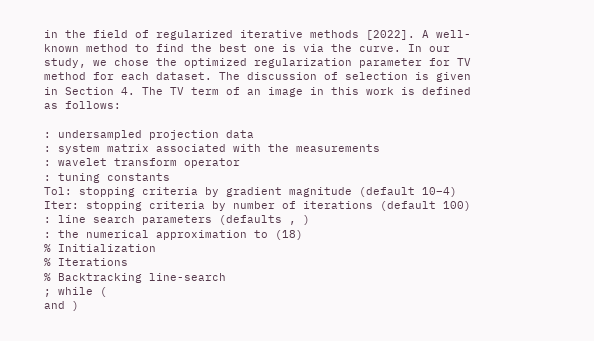in the field of regularized iterative methods [2022]. A well-known method to find the best one is via the curve. In our study, we chose the optimized regularization parameter for TV method for each dataset. The discussion of selection is given in Section 4. The TV term of an image in this work is defined as follows:

: undersampled projection data
: system matrix associated with the measurements
: wavelet transform operator
: tuning constants
Tol: stopping criteria by gradient magnitude (default 10−4)
Iter: stopping criteria by number of iterations (default 100)
: line search parameters (defaults , )
: the numerical approximation to (18)
% Initialization
% Iterations
% Backtracking line-search
; while (
and )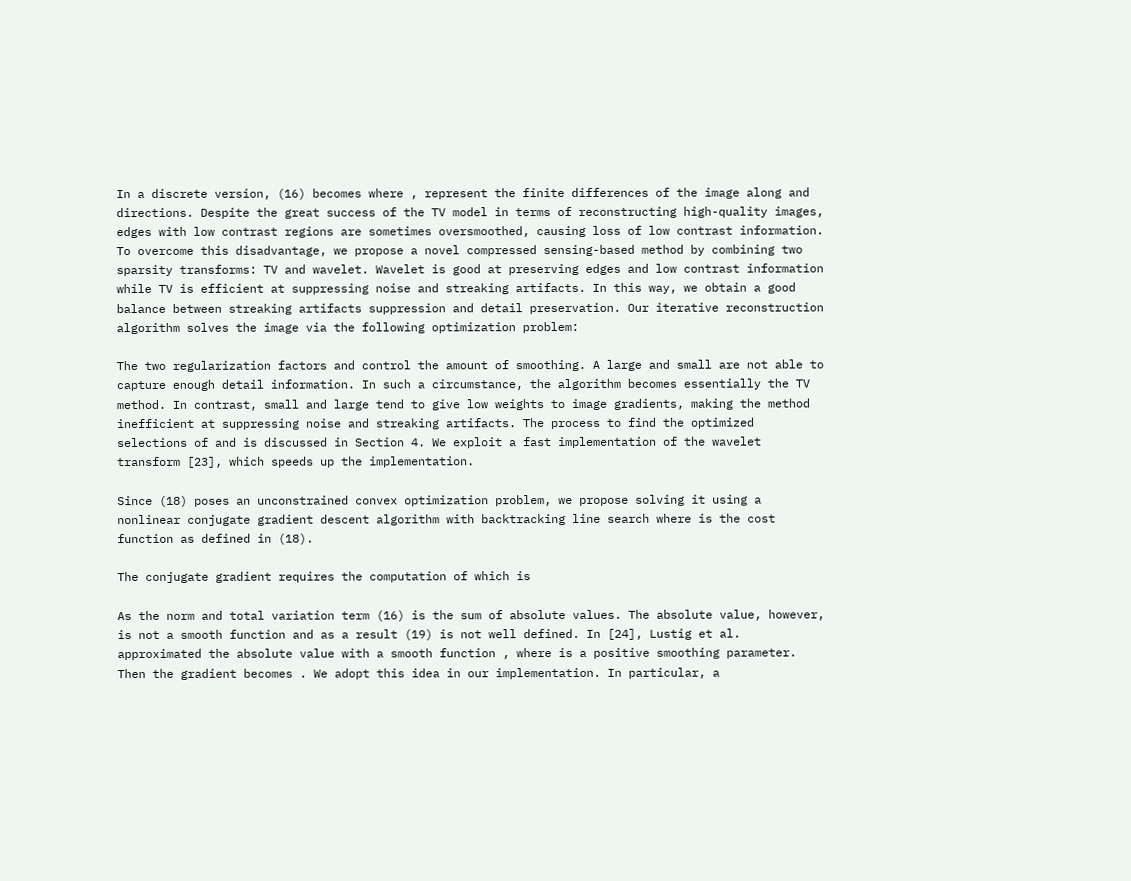In a discrete version, (16) becomes where , represent the finite differences of the image along and directions. Despite the great success of the TV model in terms of reconstructing high-quality images, edges with low contrast regions are sometimes oversmoothed, causing loss of low contrast information. To overcome this disadvantage, we propose a novel compressed sensing-based method by combining two sparsity transforms: TV and wavelet. Wavelet is good at preserving edges and low contrast information while TV is efficient at suppressing noise and streaking artifacts. In this way, we obtain a good balance between streaking artifacts suppression and detail preservation. Our iterative reconstruction algorithm solves the image via the following optimization problem:

The two regularization factors and control the amount of smoothing. A large and small are not able to capture enough detail information. In such a circumstance, the algorithm becomes essentially the TV method. In contrast, small and large tend to give low weights to image gradients, making the method inefficient at suppressing noise and streaking artifacts. The process to find the optimized selections of and is discussed in Section 4. We exploit a fast implementation of the wavelet transform [23], which speeds up the implementation.

Since (18) poses an unconstrained convex optimization problem, we propose solving it using a nonlinear conjugate gradient descent algorithm with backtracking line search where is the cost function as defined in (18).

The conjugate gradient requires the computation of which is

As the norm and total variation term (16) is the sum of absolute values. The absolute value, however, is not a smooth function and as a result (19) is not well defined. In [24], Lustig et al. approximated the absolute value with a smooth function , where is a positive smoothing parameter. Then the gradient becomes . We adopt this idea in our implementation. In particular, a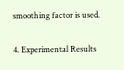smoothing factor is used.

4. Experimental Results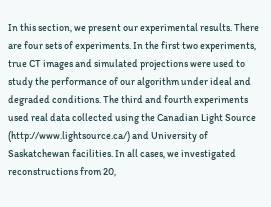In this section, we present our experimental results. There are four sets of experiments. In the first two experiments, true CT images and simulated projections were used to study the performance of our algorithm under ideal and degraded conditions. The third and fourth experiments used real data collected using the Canadian Light Source (http://www.lightsource.ca/) and University of Saskatchewan facilities. In all cases, we investigated reconstructions from 20,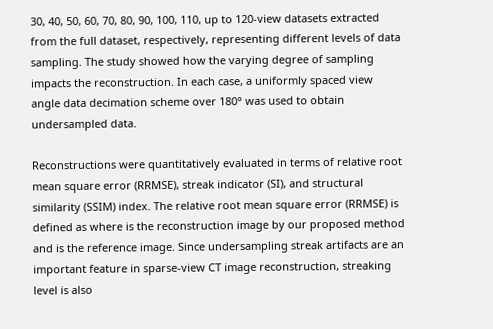30, 40, 50, 60, 70, 80, 90, 100, 110, up to 120-view datasets extracted from the full dataset, respectively, representing different levels of data sampling. The study showed how the varying degree of sampling impacts the reconstruction. In each case, a uniformly spaced view angle data decimation scheme over 180° was used to obtain undersampled data.

Reconstructions were quantitatively evaluated in terms of relative root mean square error (RRMSE), streak indicator (SI), and structural similarity (SSIM) index. The relative root mean square error (RRMSE) is defined as where is the reconstruction image by our proposed method and is the reference image. Since undersampling streak artifacts are an important feature in sparse-view CT image reconstruction, streaking level is also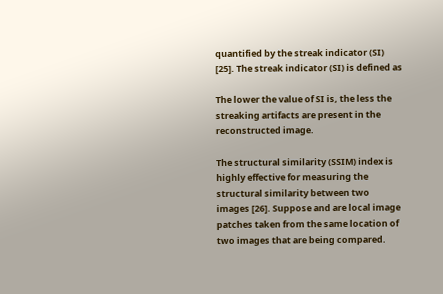quantified by the streak indicator (SI) [25]. The streak indicator (SI) is defined as

The lower the value of SI is, the less the streaking artifacts are present in the reconstructed image.

The structural similarity (SSIM) index is highly effective for measuring the structural similarity between two images [26]. Suppose and are local image patches taken from the same location of two images that are being compared.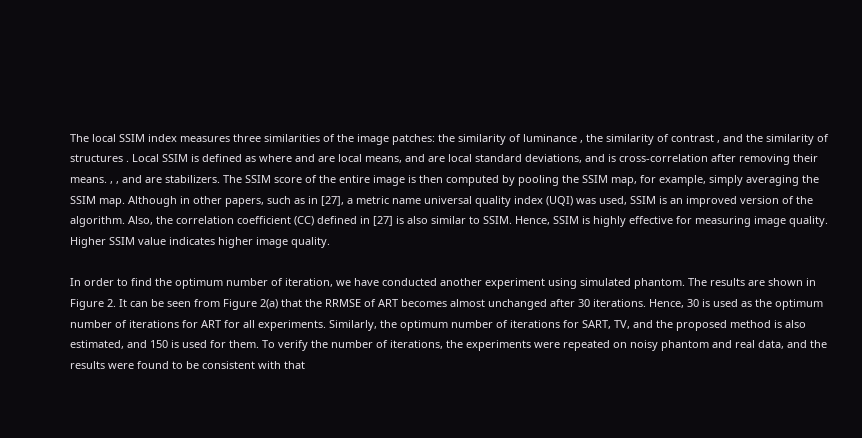The local SSIM index measures three similarities of the image patches: the similarity of luminance , the similarity of contrast , and the similarity of structures . Local SSIM is defined as where and are local means, and are local standard deviations, and is cross-correlation after removing their means. , , and are stabilizers. The SSIM score of the entire image is then computed by pooling the SSIM map, for example, simply averaging the SSIM map. Although in other papers, such as in [27], a metric name universal quality index (UQI) was used, SSIM is an improved version of the algorithm. Also, the correlation coefficient (CC) defined in [27] is also similar to SSIM. Hence, SSIM is highly effective for measuring image quality. Higher SSIM value indicates higher image quality.

In order to find the optimum number of iteration, we have conducted another experiment using simulated phantom. The results are shown in Figure 2. It can be seen from Figure 2(a) that the RRMSE of ART becomes almost unchanged after 30 iterations. Hence, 30 is used as the optimum number of iterations for ART for all experiments. Similarly, the optimum number of iterations for SART, TV, and the proposed method is also estimated, and 150 is used for them. To verify the number of iterations, the experiments were repeated on noisy phantom and real data, and the results were found to be consistent with that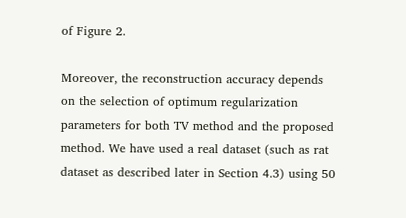of Figure 2.

Moreover, the reconstruction accuracy depends on the selection of optimum regularization parameters for both TV method and the proposed method. We have used a real dataset (such as rat dataset as described later in Section 4.3) using 50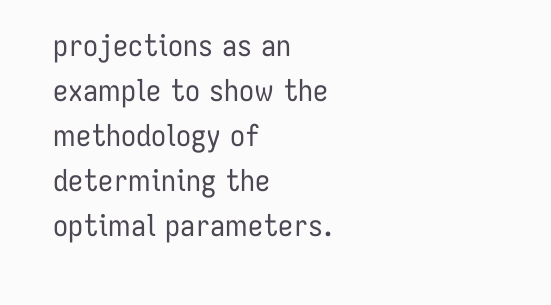projections as an example to show the methodology of determining the optimal parameters.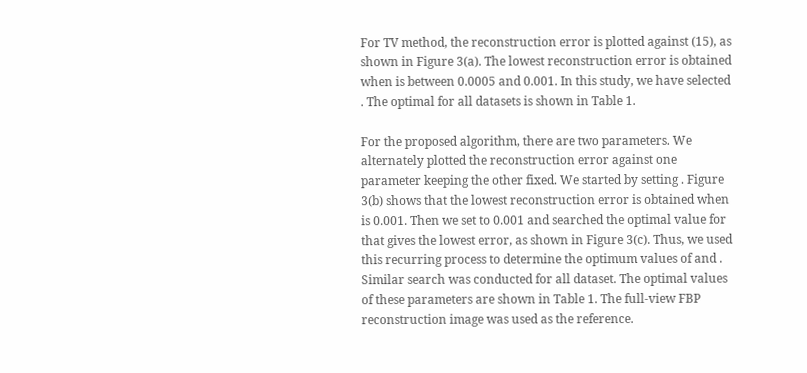For TV method, the reconstruction error is plotted against (15), as shown in Figure 3(a). The lowest reconstruction error is obtained when is between 0.0005 and 0.001. In this study, we have selected . The optimal for all datasets is shown in Table 1.

For the proposed algorithm, there are two parameters. We alternately plotted the reconstruction error against one parameter keeping the other fixed. We started by setting . Figure 3(b) shows that the lowest reconstruction error is obtained when is 0.001. Then we set to 0.001 and searched the optimal value for that gives the lowest error, as shown in Figure 3(c). Thus, we used this recurring process to determine the optimum values of and . Similar search was conducted for all dataset. The optimal values of these parameters are shown in Table 1. The full-view FBP reconstruction image was used as the reference.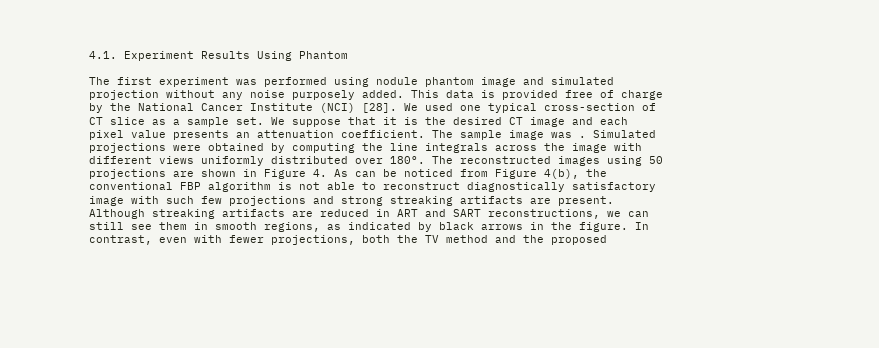4.1. Experiment Results Using Phantom

The first experiment was performed using nodule phantom image and simulated projection without any noise purposely added. This data is provided free of charge by the National Cancer Institute (NCI) [28]. We used one typical cross-section of CT slice as a sample set. We suppose that it is the desired CT image and each pixel value presents an attenuation coefficient. The sample image was . Simulated projections were obtained by computing the line integrals across the image with different views uniformly distributed over 180°. The reconstructed images using 50 projections are shown in Figure 4. As can be noticed from Figure 4(b), the conventional FBP algorithm is not able to reconstruct diagnostically satisfactory image with such few projections and strong streaking artifacts are present. Although streaking artifacts are reduced in ART and SART reconstructions, we can still see them in smooth regions, as indicated by black arrows in the figure. In contrast, even with fewer projections, both the TV method and the proposed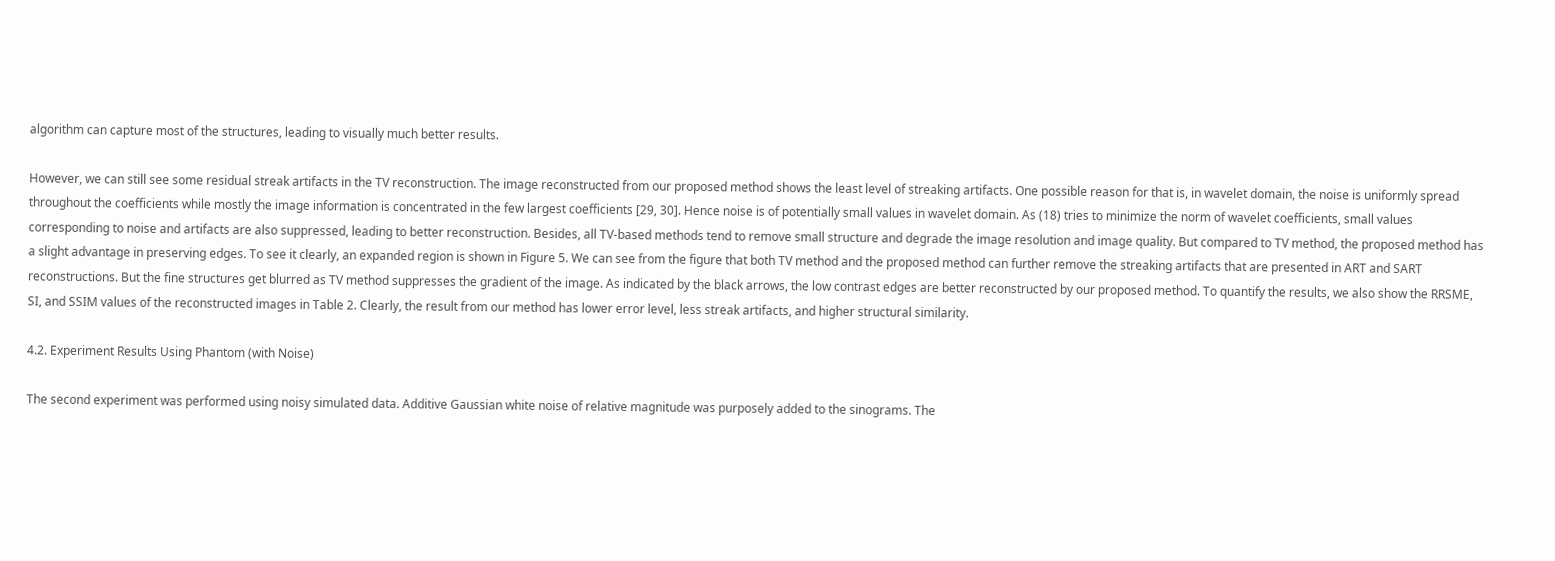algorithm can capture most of the structures, leading to visually much better results.

However, we can still see some residual streak artifacts in the TV reconstruction. The image reconstructed from our proposed method shows the least level of streaking artifacts. One possible reason for that is, in wavelet domain, the noise is uniformly spread throughout the coefficients while mostly the image information is concentrated in the few largest coefficients [29, 30]. Hence noise is of potentially small values in wavelet domain. As (18) tries to minimize the norm of wavelet coefficients, small values corresponding to noise and artifacts are also suppressed, leading to better reconstruction. Besides, all TV-based methods tend to remove small structure and degrade the image resolution and image quality. But compared to TV method, the proposed method has a slight advantage in preserving edges. To see it clearly, an expanded region is shown in Figure 5. We can see from the figure that both TV method and the proposed method can further remove the streaking artifacts that are presented in ART and SART reconstructions. But the fine structures get blurred as TV method suppresses the gradient of the image. As indicated by the black arrows, the low contrast edges are better reconstructed by our proposed method. To quantify the results, we also show the RRSME, SI, and SSIM values of the reconstructed images in Table 2. Clearly, the result from our method has lower error level, less streak artifacts, and higher structural similarity.

4.2. Experiment Results Using Phantom (with Noise)

The second experiment was performed using noisy simulated data. Additive Gaussian white noise of relative magnitude was purposely added to the sinograms. The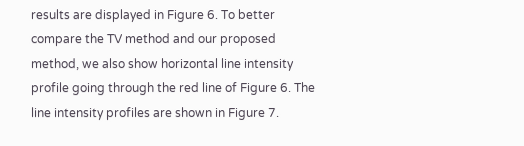results are displayed in Figure 6. To better compare the TV method and our proposed method, we also show horizontal line intensity profile going through the red line of Figure 6. The line intensity profiles are shown in Figure 7.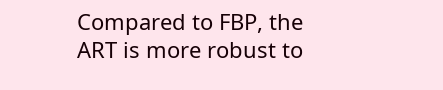Compared to FBP, the ART is more robust to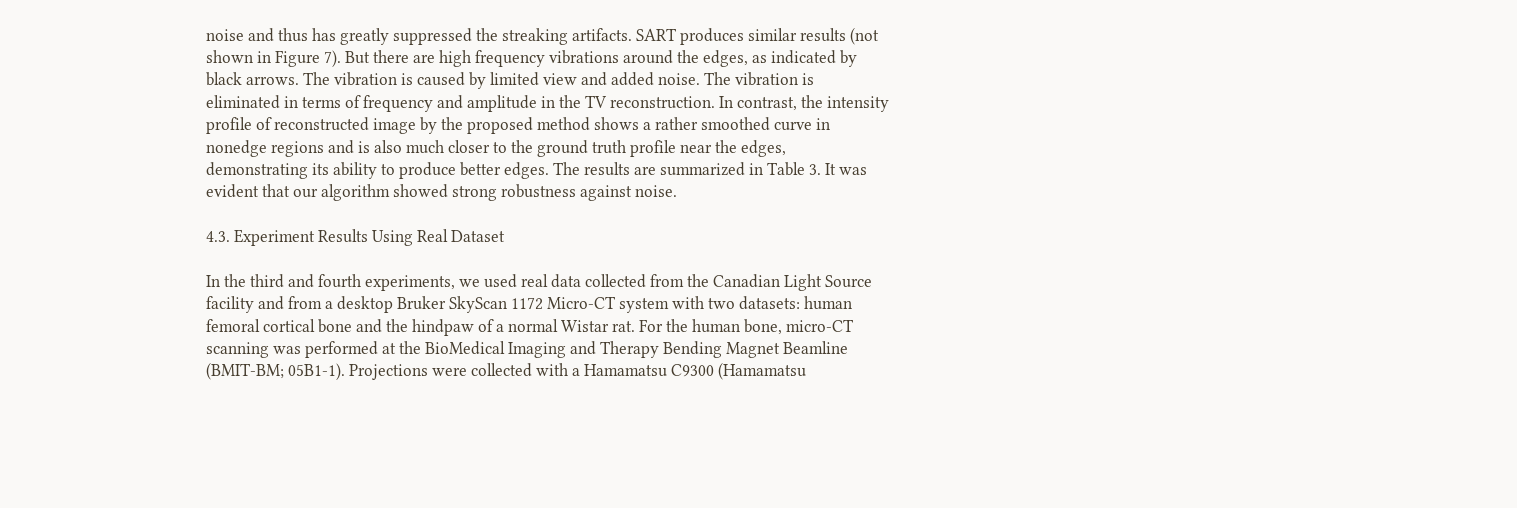noise and thus has greatly suppressed the streaking artifacts. SART produces similar results (not shown in Figure 7). But there are high frequency vibrations around the edges, as indicated by black arrows. The vibration is caused by limited view and added noise. The vibration is eliminated in terms of frequency and amplitude in the TV reconstruction. In contrast, the intensity profile of reconstructed image by the proposed method shows a rather smoothed curve in nonedge regions and is also much closer to the ground truth profile near the edges, demonstrating its ability to produce better edges. The results are summarized in Table 3. It was evident that our algorithm showed strong robustness against noise.

4.3. Experiment Results Using Real Dataset

In the third and fourth experiments, we used real data collected from the Canadian Light Source facility and from a desktop Bruker SkyScan 1172 Micro-CT system with two datasets: human femoral cortical bone and the hindpaw of a normal Wistar rat. For the human bone, micro-CT scanning was performed at the BioMedical Imaging and Therapy Bending Magnet Beamline (BMIT-BM; 05B1-1). Projections were collected with a Hamamatsu C9300 (Hamamatsu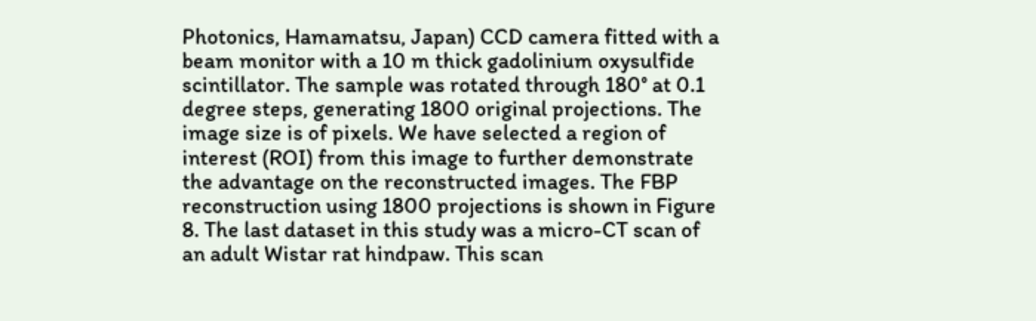Photonics, Hamamatsu, Japan) CCD camera fitted with a beam monitor with a 10 m thick gadolinium oxysulfide scintillator. The sample was rotated through 180° at 0.1 degree steps, generating 1800 original projections. The image size is of pixels. We have selected a region of interest (ROI) from this image to further demonstrate the advantage on the reconstructed images. The FBP reconstruction using 1800 projections is shown in Figure 8. The last dataset in this study was a micro-CT scan of an adult Wistar rat hindpaw. This scan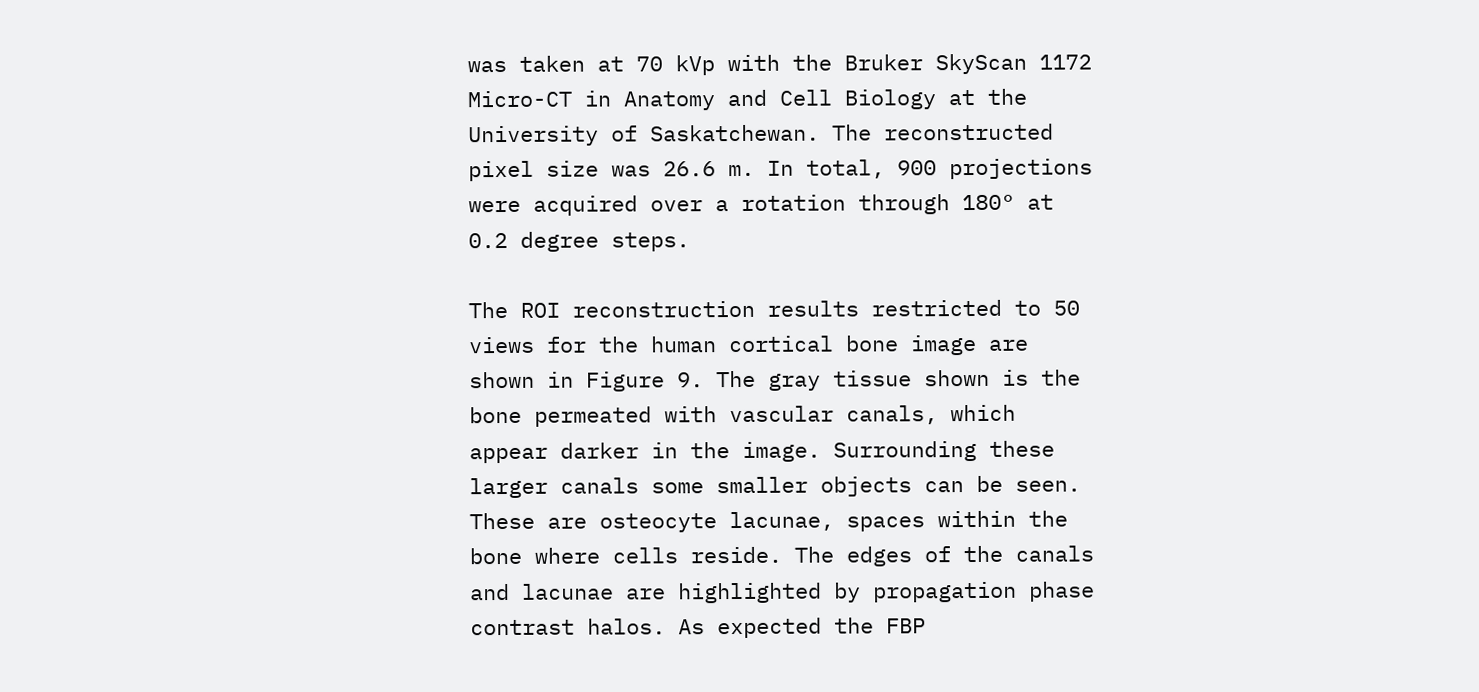was taken at 70 kVp with the Bruker SkyScan 1172 Micro-CT in Anatomy and Cell Biology at the University of Saskatchewan. The reconstructed pixel size was 26.6 m. In total, 900 projections were acquired over a rotation through 180° at 0.2 degree steps.

The ROI reconstruction results restricted to 50 views for the human cortical bone image are shown in Figure 9. The gray tissue shown is the bone permeated with vascular canals, which appear darker in the image. Surrounding these larger canals some smaller objects can be seen. These are osteocyte lacunae, spaces within the bone where cells reside. The edges of the canals and lacunae are highlighted by propagation phase contrast halos. As expected the FBP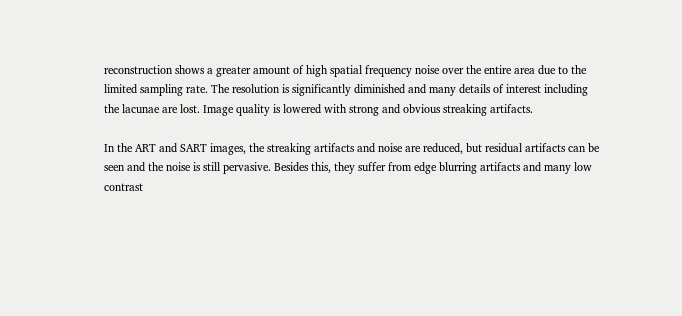reconstruction shows a greater amount of high spatial frequency noise over the entire area due to the limited sampling rate. The resolution is significantly diminished and many details of interest including the lacunae are lost. Image quality is lowered with strong and obvious streaking artifacts.

In the ART and SART images, the streaking artifacts and noise are reduced, but residual artifacts can be seen and the noise is still pervasive. Besides this, they suffer from edge blurring artifacts and many low contrast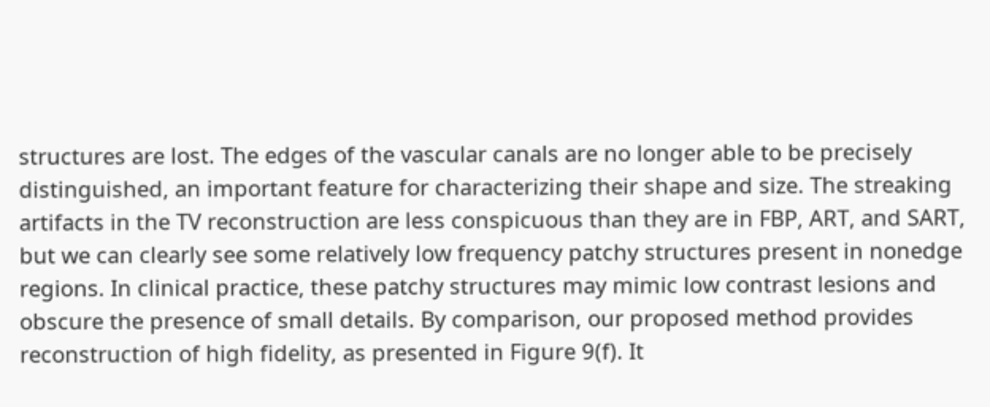structures are lost. The edges of the vascular canals are no longer able to be precisely distinguished, an important feature for characterizing their shape and size. The streaking artifacts in the TV reconstruction are less conspicuous than they are in FBP, ART, and SART, but we can clearly see some relatively low frequency patchy structures present in nonedge regions. In clinical practice, these patchy structures may mimic low contrast lesions and obscure the presence of small details. By comparison, our proposed method provides reconstruction of high fidelity, as presented in Figure 9(f). It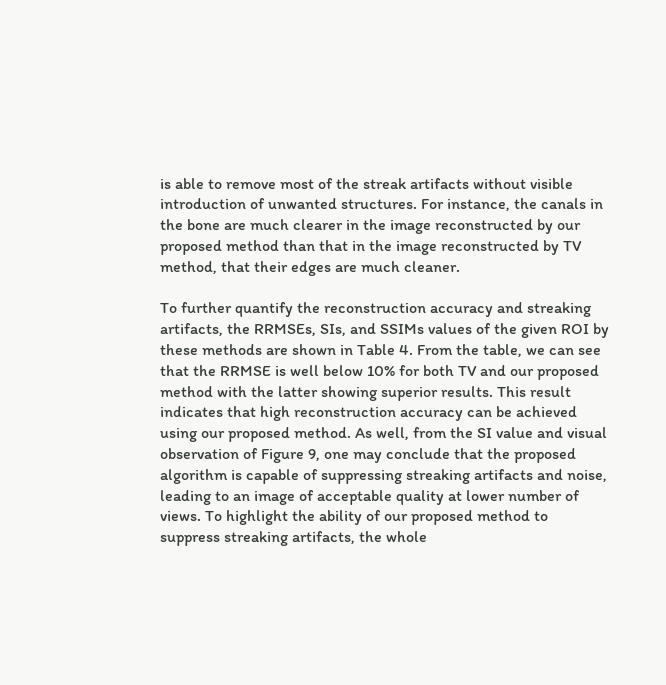is able to remove most of the streak artifacts without visible introduction of unwanted structures. For instance, the canals in the bone are much clearer in the image reconstructed by our proposed method than that in the image reconstructed by TV method, that their edges are much cleaner.

To further quantify the reconstruction accuracy and streaking artifacts, the RRMSEs, SIs, and SSIMs values of the given ROI by these methods are shown in Table 4. From the table, we can see that the RRMSE is well below 10% for both TV and our proposed method with the latter showing superior results. This result indicates that high reconstruction accuracy can be achieved using our proposed method. As well, from the SI value and visual observation of Figure 9, one may conclude that the proposed algorithm is capable of suppressing streaking artifacts and noise, leading to an image of acceptable quality at lower number of views. To highlight the ability of our proposed method to suppress streaking artifacts, the whole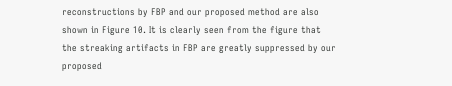reconstructions by FBP and our proposed method are also shown in Figure 10. It is clearly seen from the figure that the streaking artifacts in FBP are greatly suppressed by our proposed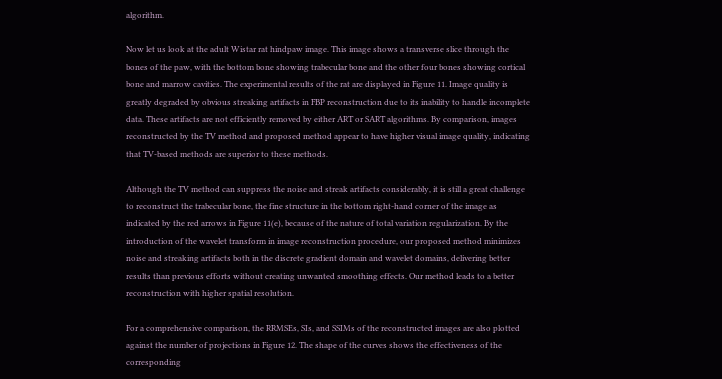algorithm.

Now let us look at the adult Wistar rat hindpaw image. This image shows a transverse slice through the bones of the paw, with the bottom bone showing trabecular bone and the other four bones showing cortical bone and marrow cavities. The experimental results of the rat are displayed in Figure 11. Image quality is greatly degraded by obvious streaking artifacts in FBP reconstruction due to its inability to handle incomplete data. These artifacts are not efficiently removed by either ART or SART algorithms. By comparison, images reconstructed by the TV method and proposed method appear to have higher visual image quality, indicating that TV-based methods are superior to these methods.

Although the TV method can suppress the noise and streak artifacts considerably, it is still a great challenge to reconstruct the trabecular bone, the fine structure in the bottom right-hand corner of the image as indicated by the red arrows in Figure 11(e), because of the nature of total variation regularization. By the introduction of the wavelet transform in image reconstruction procedure, our proposed method minimizes noise and streaking artifacts both in the discrete gradient domain and wavelet domains, delivering better results than previous efforts without creating unwanted smoothing effects. Our method leads to a better reconstruction with higher spatial resolution.

For a comprehensive comparison, the RRMSEs, SIs, and SSIMs of the reconstructed images are also plotted against the number of projections in Figure 12. The shape of the curves shows the effectiveness of the corresponding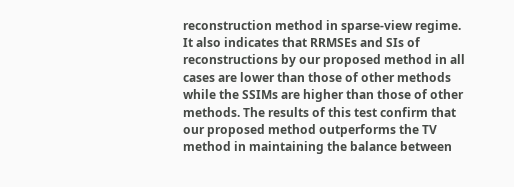reconstruction method in sparse-view regime. It also indicates that RRMSEs and SIs of reconstructions by our proposed method in all cases are lower than those of other methods while the SSIMs are higher than those of other methods. The results of this test confirm that our proposed method outperforms the TV method in maintaining the balance between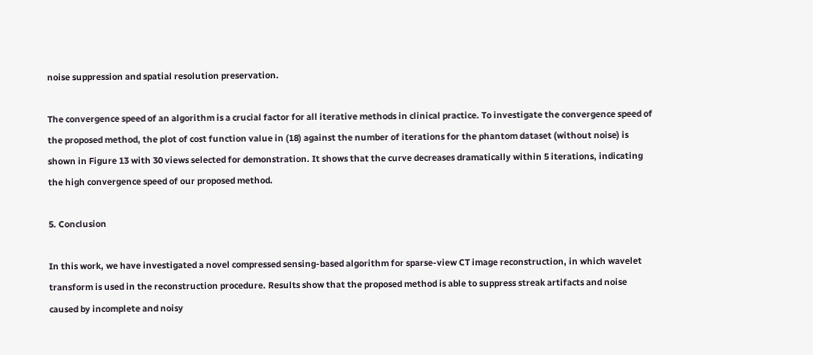noise suppression and spatial resolution preservation.

The convergence speed of an algorithm is a crucial factor for all iterative methods in clinical practice. To investigate the convergence speed of the proposed method, the plot of cost function value in (18) against the number of iterations for the phantom dataset (without noise) is shown in Figure 13 with 30 views selected for demonstration. It shows that the curve decreases dramatically within 5 iterations, indicating the high convergence speed of our proposed method.

5. Conclusion

In this work, we have investigated a novel compressed sensing-based algorithm for sparse-view CT image reconstruction, in which wavelet transform is used in the reconstruction procedure. Results show that the proposed method is able to suppress streak artifacts and noise caused by incomplete and noisy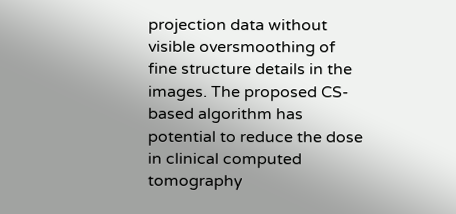projection data without visible oversmoothing of fine structure details in the images. The proposed CS-based algorithm has potential to reduce the dose in clinical computed tomography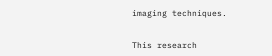imaging techniques.


This research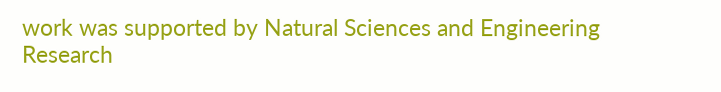work was supported by Natural Sciences and Engineering Research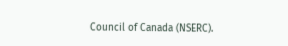Council of Canada (NSERC).